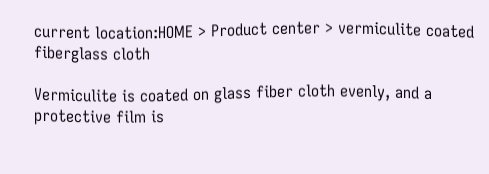current location:HOME > Product center > vermiculite coated fiberglass cloth

Vermiculite is coated on glass fiber cloth evenly, and a protective film is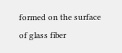formed on the surface of glass fiber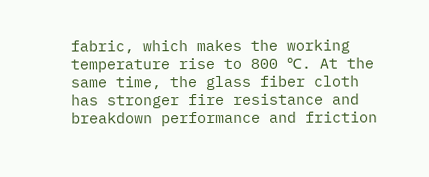fabric, which makes the working temperature rise to 800 ℃. At the same time, the glass fiber cloth has stronger fire resistance and breakdown performance and friction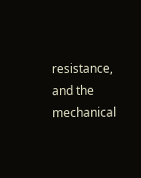resistance, and the mechanical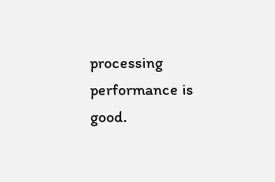processing performance is good.